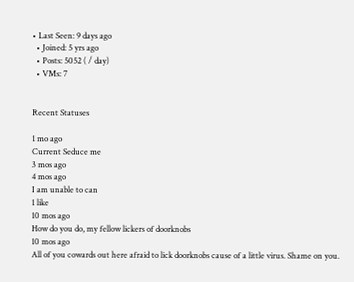• Last Seen: 9 days ago
  • Joined: 5 yrs ago
  • Posts: 5052 ( / day)
  • VMs: 7


Recent Statuses

1 mo ago
Current Seduce me
3 mos ago
4 mos ago
I am unable to can
1 like
10 mos ago
How do you do, my fellow lickers of doorknobs
10 mos ago
All of you cowards out here afraid to lick doorknobs cause of a little virus. Shame on you.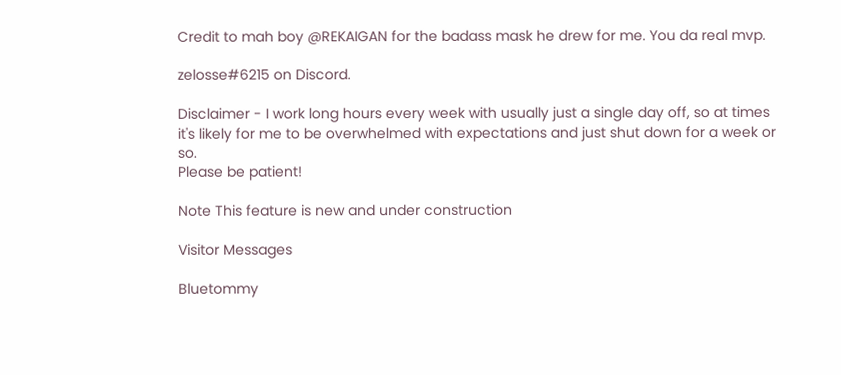Credit to mah boy @REKAIGAN for the badass mask he drew for me. You da real mvp.

zelosse#6215 on Discord.

Disclaimer - I work long hours every week with usually just a single day off, so at times it's likely for me to be overwhelmed with expectations and just shut down for a week or so.
Please be patient!

Note This feature is new and under construction

Visitor Messages

Bluetommy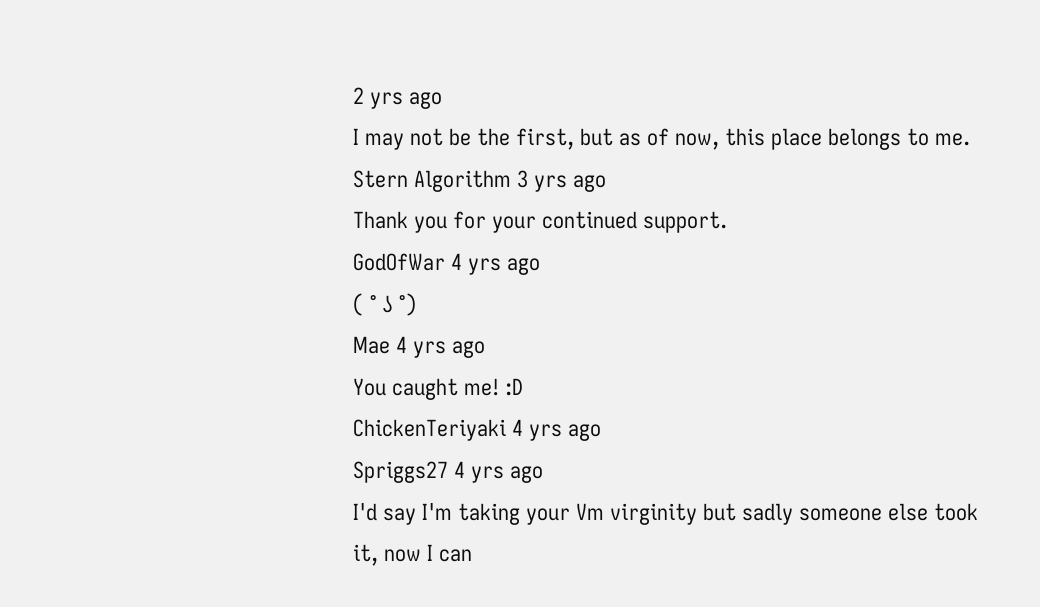2 yrs ago
I may not be the first, but as of now, this place belongs to me.
Stern Algorithm 3 yrs ago
Thank you for your continued support.
GodOfWar 4 yrs ago
( ° ʖ °)
Mae 4 yrs ago
You caught me! :D
ChickenTeriyaki 4 yrs ago
Spriggs27 4 yrs ago
I'd say I'm taking your Vm virginity but sadly someone else took it, now I can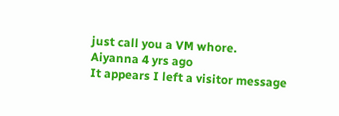just call you a VM whore.
Aiyanna 4 yrs ago
It appears I left a visitor message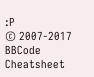:P
© 2007-2017
BBCode Cheatsheet